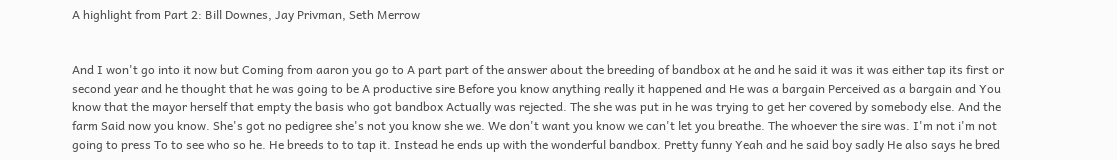A highlight from Part 2: Bill Downes, Jay Privman, Seth Merrow


And I won't go into it now but Coming from aaron you go to A part part of the answer about the breeding of bandbox at he and he said it was it was either tap its first or second year and he thought that he was going to be A productive sire Before you know anything really it happened and He was a bargain Perceived as a bargain and You know that the mayor herself that empty the basis who got bandbox Actually was rejected. The she was put in he was trying to get her covered by somebody else. And the farm Said now you know. She's got no pedigree she's not you know she we. We don't want you know we can't let you breathe. The whoever the sire was. I'm not i'm not going to press To to see who so he. He breeds to to tap it. Instead he ends up with the wonderful bandbox. Pretty funny Yeah and he said boy sadly He also says he bred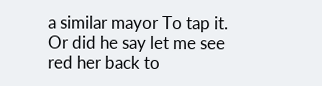a similar mayor To tap it. Or did he say let me see red her back to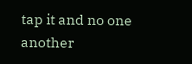tap it and no one another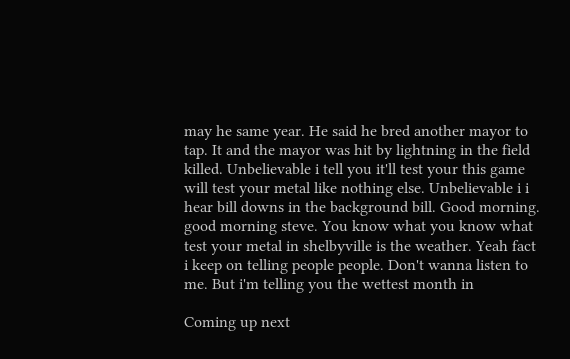may he same year. He said he bred another mayor to tap. It and the mayor was hit by lightning in the field killed. Unbelievable i tell you it'll test your this game will test your metal like nothing else. Unbelievable i i hear bill downs in the background bill. Good morning. good morning steve. You know what you know what test your metal in shelbyville is the weather. Yeah fact i keep on telling people people. Don't wanna listen to me. But i'm telling you the wettest month in

Coming up next